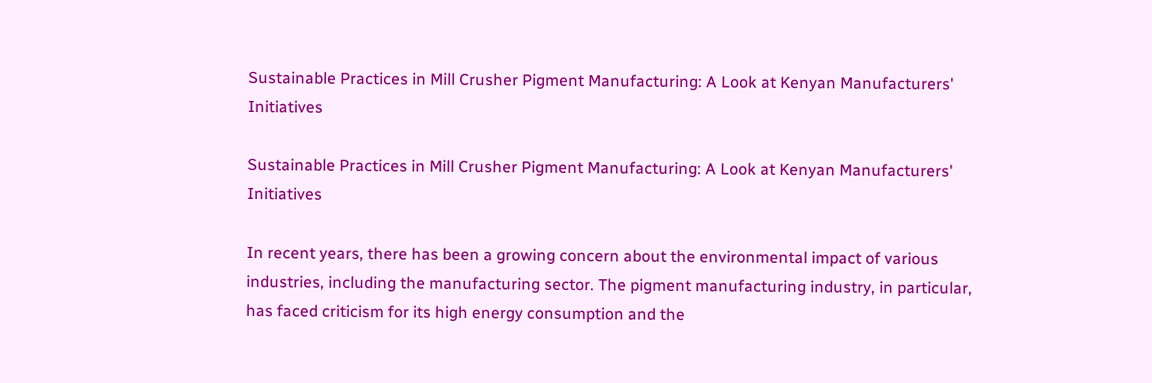Sustainable Practices in Mill Crusher Pigment Manufacturing: A Look at Kenyan Manufacturers' Initiatives

Sustainable Practices in Mill Crusher Pigment Manufacturing: A Look at Kenyan Manufacturers' Initiatives

In recent years, there has been a growing concern about the environmental impact of various industries, including the manufacturing sector. The pigment manufacturing industry, in particular, has faced criticism for its high energy consumption and the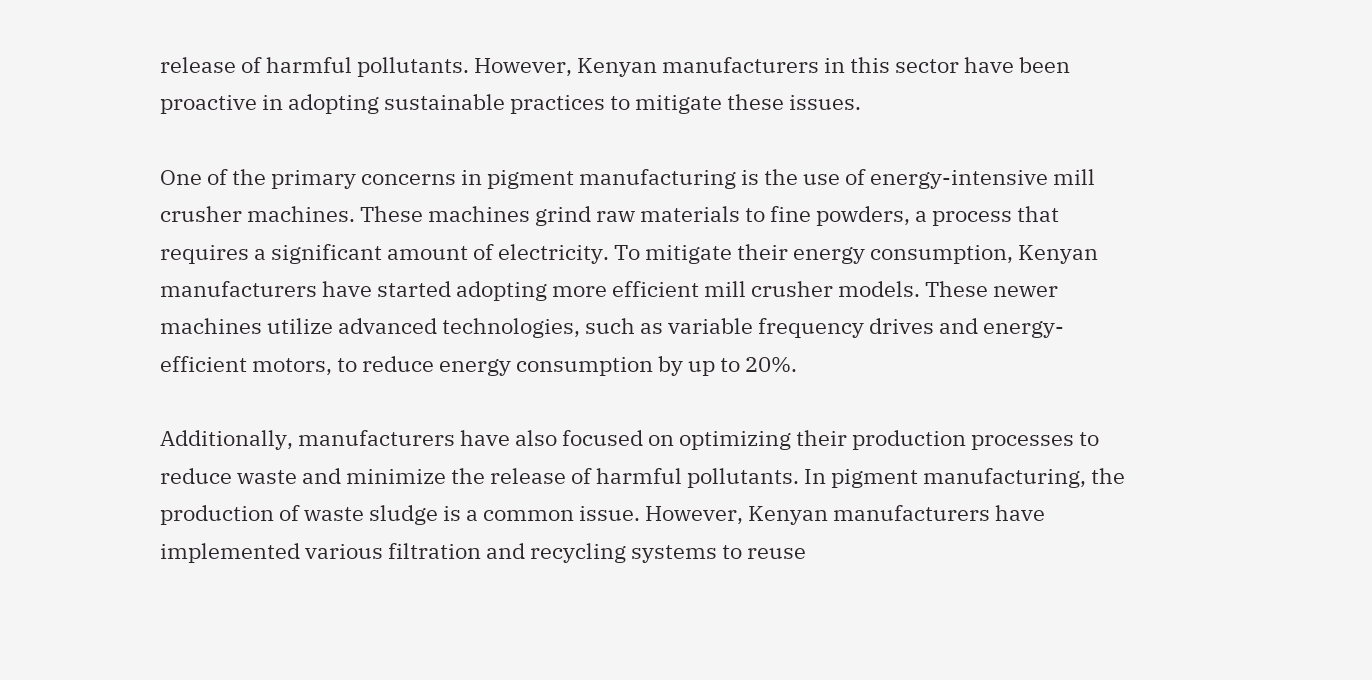release of harmful pollutants. However, Kenyan manufacturers in this sector have been proactive in adopting sustainable practices to mitigate these issues.

One of the primary concerns in pigment manufacturing is the use of energy-intensive mill crusher machines. These machines grind raw materials to fine powders, a process that requires a significant amount of electricity. To mitigate their energy consumption, Kenyan manufacturers have started adopting more efficient mill crusher models. These newer machines utilize advanced technologies, such as variable frequency drives and energy-efficient motors, to reduce energy consumption by up to 20%.

Additionally, manufacturers have also focused on optimizing their production processes to reduce waste and minimize the release of harmful pollutants. In pigment manufacturing, the production of waste sludge is a common issue. However, Kenyan manufacturers have implemented various filtration and recycling systems to reuse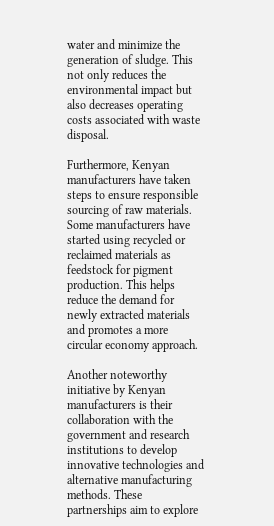water and minimize the generation of sludge. This not only reduces the environmental impact but also decreases operating costs associated with waste disposal.

Furthermore, Kenyan manufacturers have taken steps to ensure responsible sourcing of raw materials. Some manufacturers have started using recycled or reclaimed materials as feedstock for pigment production. This helps reduce the demand for newly extracted materials and promotes a more circular economy approach.

Another noteworthy initiative by Kenyan manufacturers is their collaboration with the government and research institutions to develop innovative technologies and alternative manufacturing methods. These partnerships aim to explore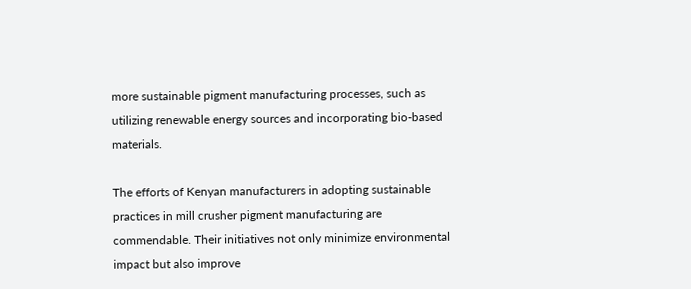more sustainable pigment manufacturing processes, such as utilizing renewable energy sources and incorporating bio-based materials.

The efforts of Kenyan manufacturers in adopting sustainable practices in mill crusher pigment manufacturing are commendable. Their initiatives not only minimize environmental impact but also improve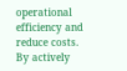operational efficiency and reduce costs. By actively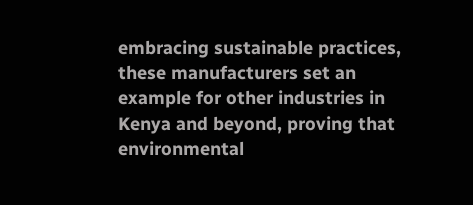embracing sustainable practices, these manufacturers set an example for other industries in Kenya and beyond, proving that environmental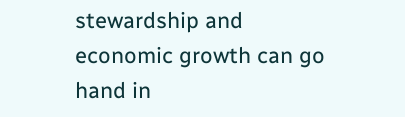stewardship and economic growth can go hand in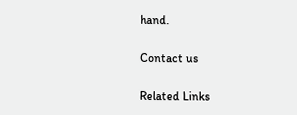hand.

Contact us

Related Links